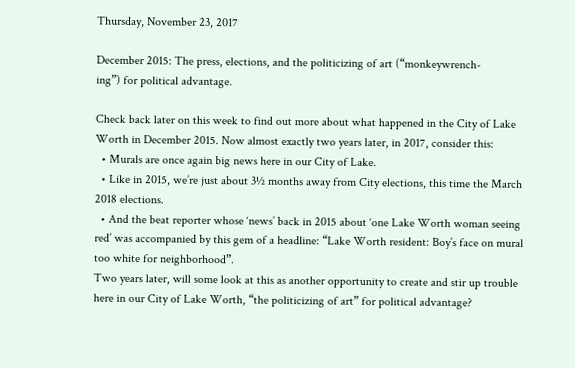Thursday, November 23, 2017

December 2015: The press, elections, and the politicizing of art (“monkeywrench-
ing”) for political advantage.

Check back later on this week to find out more about what happened in the City of Lake Worth in December 2015. Now almost exactly two years later, in 2017, consider this:
  • Murals are once again big news here in our City of Lake.
  • Like in 2015, we’re just about 3½ months away from City elections, this time the March 2018 elections.
  • And the beat reporter whose ‘news’ back in 2015 about ‘one Lake Worth woman seeing red’ was accompanied by this gem of a headline: “Lake Worth resident: Boy’s face on mural too white for neighborhood”.
Two years later, will some look at this as another opportunity to create and stir up trouble here in our City of Lake Worth, “the politicizing of art” for political advantage?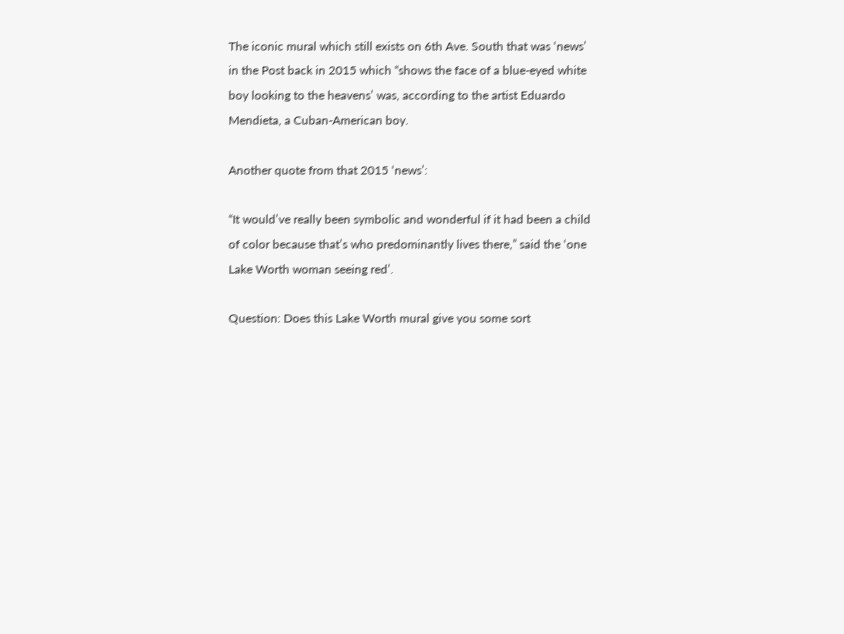The iconic mural which still exists on 6th Ave. South that was ‘news’ in the Post back in 2015 which “shows the face of a blue-eyed white boy looking to the heavens’ was, according to the artist Eduardo Mendieta, a Cuban-American boy.

Another quote from that 2015 ‘news’:

“It would’ve really been symbolic and wonderful if it had been a child of color because that’s who predominantly lives there,” said the ‘one Lake Worth woman seeing red’.

Question: Does this Lake Worth mural give you some sort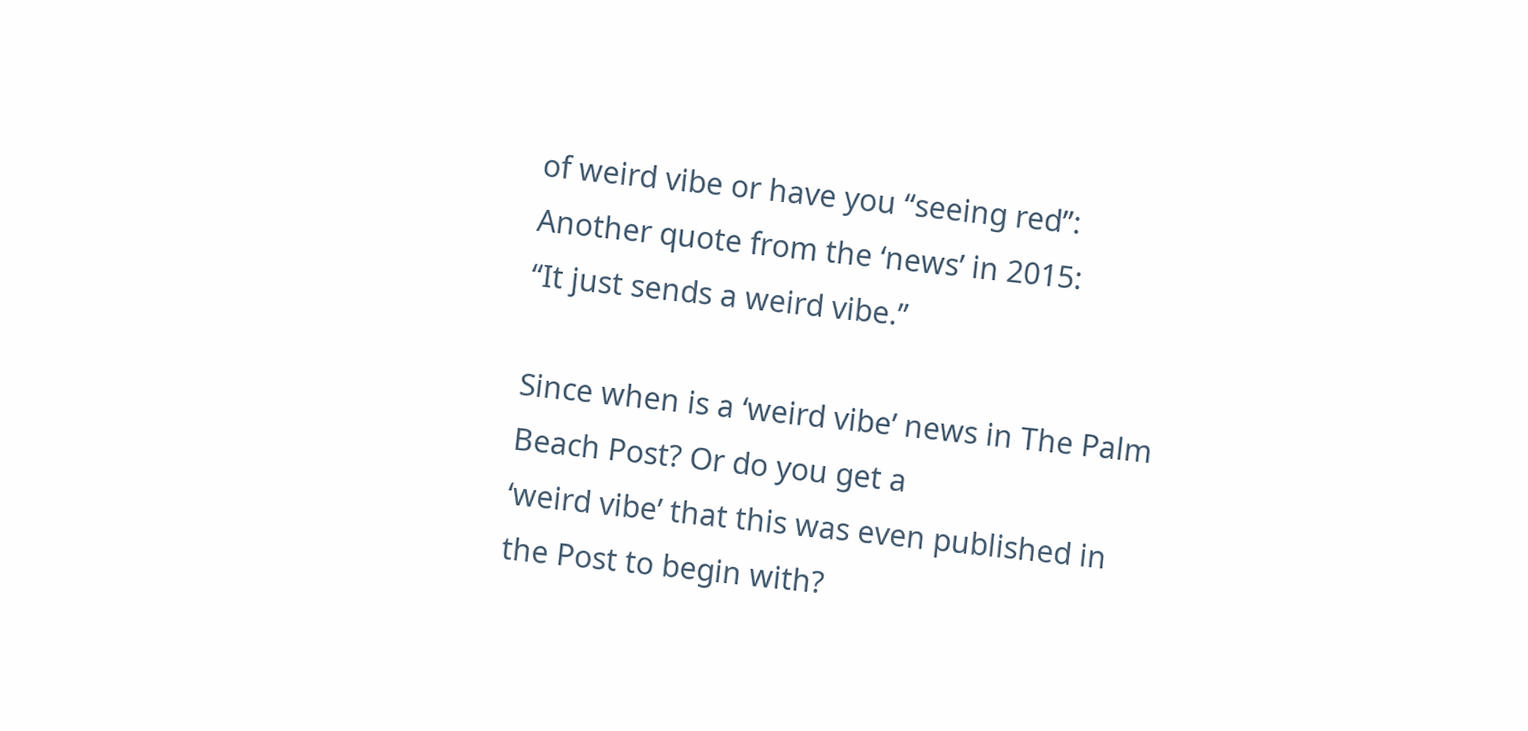of weird vibe or have you “seeing red”:
Another quote from the ‘news’ in 2015:
“It just sends a weird vibe.”

Since when is a ‘weird vibe’ news in The Palm Beach Post? Or do you get a
‘weird vibe’ that this was even published in the Post to begin with?